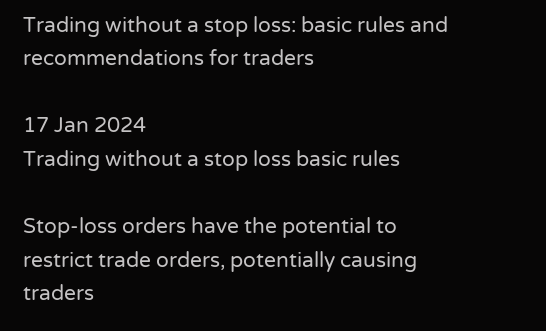Trading without a stop loss: basic rules and recommendations for traders

17 Jan 2024
Trading without a stop loss basic rules

Stop-loss orders have the potential to restrict trade orders, potentially causing traders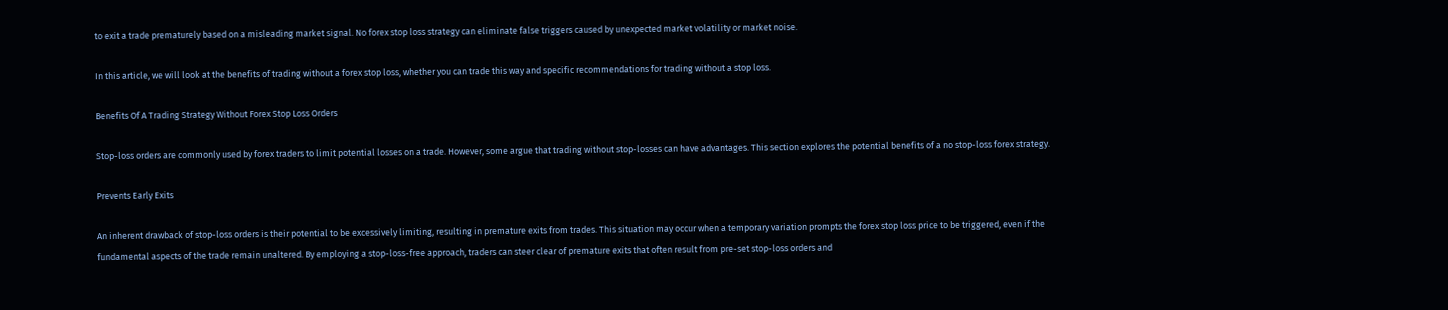to exit a trade prematurely based on a misleading market signal. No forex stop loss strategy can eliminate false triggers caused by unexpected market volatility or market noise.

In this article, we will look at the benefits of trading without a forex stop loss, whether you can trade this way and specific recommendations for trading without a stop loss.

Benefits Of A Trading Strategy Without Forex Stop Loss Orders

Stop-loss orders are commonly used by forex traders to limit potential losses on a trade. However, some argue that trading without stop-losses can have advantages. This section explores the potential benefits of a no stop-loss forex strategy.

Prevents Early Exits

An inherent drawback of stop-loss orders is their potential to be excessively limiting, resulting in premature exits from trades. This situation may occur when a temporary variation prompts the forex stop loss price to be triggered, even if the fundamental aspects of the trade remain unaltered. By employing a stop-loss-free approach, traders can steer clear of premature exits that often result from pre-set stop-loss orders and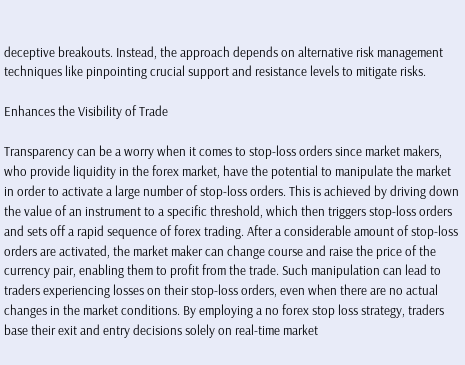deceptive breakouts. Instead, the approach depends on alternative risk management techniques like pinpointing crucial support and resistance levels to mitigate risks.

Enhances the Visibility of Trade

Transparency can be a worry when it comes to stop-loss orders since market makers, who provide liquidity in the forex market, have the potential to manipulate the market in order to activate a large number of stop-loss orders. This is achieved by driving down the value of an instrument to a specific threshold, which then triggers stop-loss orders and sets off a rapid sequence of forex trading. After a considerable amount of stop-loss orders are activated, the market maker can change course and raise the price of the currency pair, enabling them to profit from the trade. Such manipulation can lead to traders experiencing losses on their stop-loss orders, even when there are no actual changes in the market conditions. By employing a no forex stop loss strategy, traders base their exit and entry decisions solely on real-time market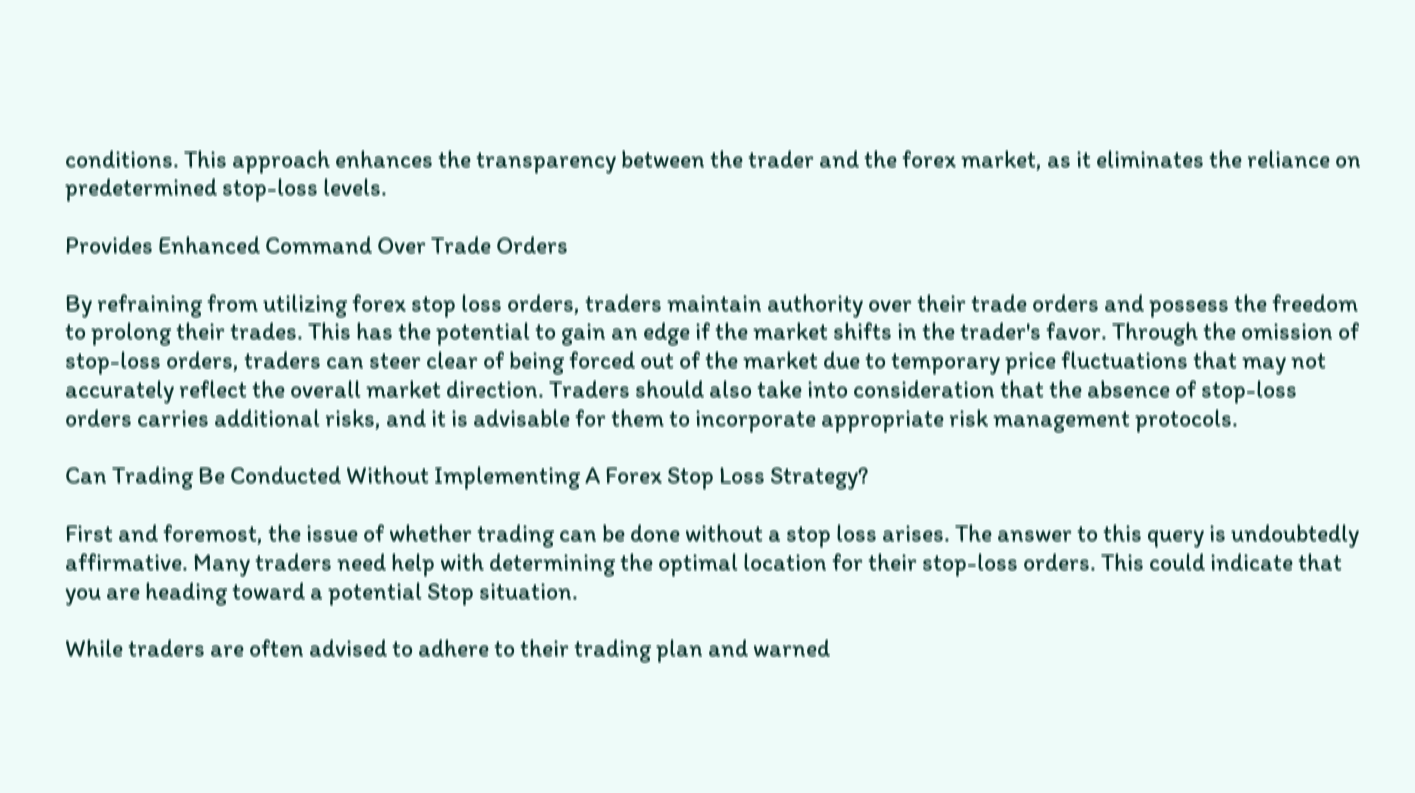conditions. This approach enhances the transparency between the trader and the forex market, as it eliminates the reliance on predetermined stop-loss levels.

Provides Enhanced Command Over Trade Orders

By refraining from utilizing forex stop loss orders, traders maintain authority over their trade orders and possess the freedom to prolong their trades. This has the potential to gain an edge if the market shifts in the trader's favor. Through the omission of stop-loss orders, traders can steer clear of being forced out of the market due to temporary price fluctuations that may not accurately reflect the overall market direction. Traders should also take into consideration that the absence of stop-loss orders carries additional risks, and it is advisable for them to incorporate appropriate risk management protocols.

Can Trading Be Conducted Without Implementing A Forex Stop Loss Strategy?

First and foremost, the issue of whether trading can be done without a stop loss arises. The answer to this query is undoubtedly affirmative. Many traders need help with determining the optimal location for their stop-loss orders. This could indicate that you are heading toward a potential Stop situation.

While traders are often advised to adhere to their trading plan and warned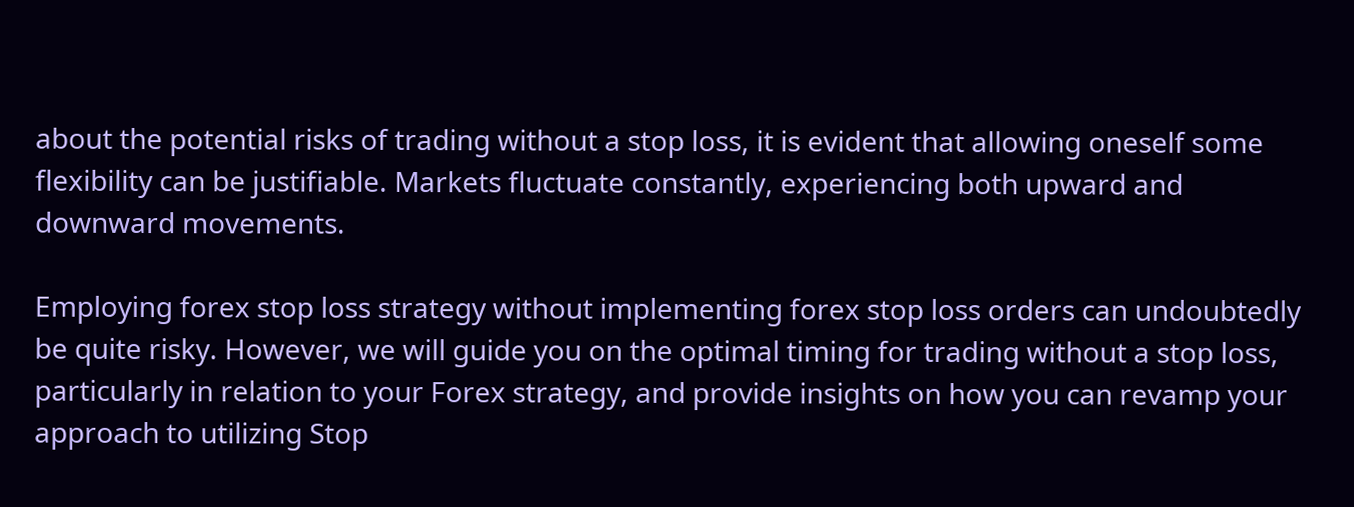about the potential risks of trading without a stop loss, it is evident that allowing oneself some flexibility can be justifiable. Markets fluctuate constantly, experiencing both upward and downward movements.

Employing forex stop loss strategy without implementing forex stop loss orders can undoubtedly be quite risky. However, we will guide you on the optimal timing for trading without a stop loss, particularly in relation to your Forex strategy, and provide insights on how you can revamp your approach to utilizing Stop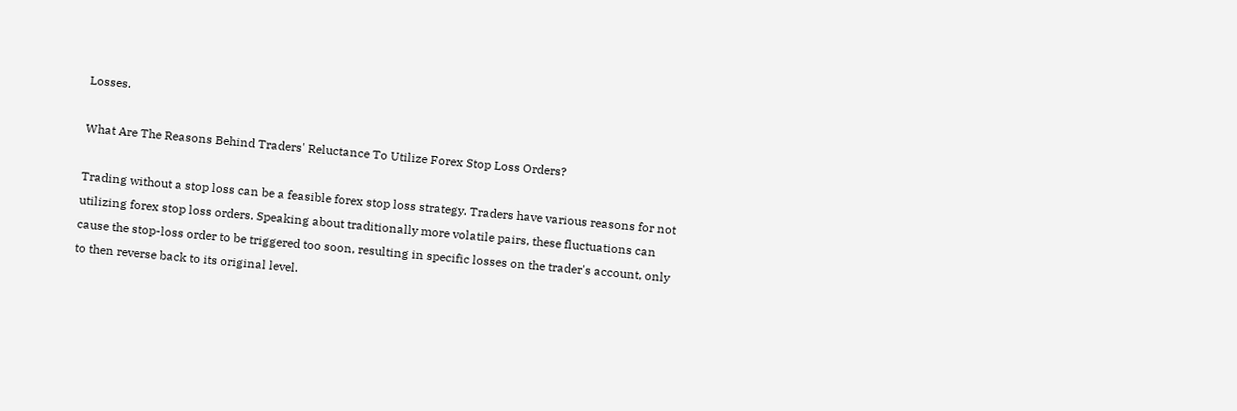Losses.

What Are The Reasons Behind Traders' Reluctance To Utilize Forex Stop Loss Orders?

Trading without a stop loss can be a feasible forex stop loss strategy. Traders have various reasons for not utilizing forex stop loss orders. Speaking about traditionally more volatile pairs, these fluctuations can cause the stop-loss order to be triggered too soon, resulting in specific losses on the trader's account, only to then reverse back to its original level.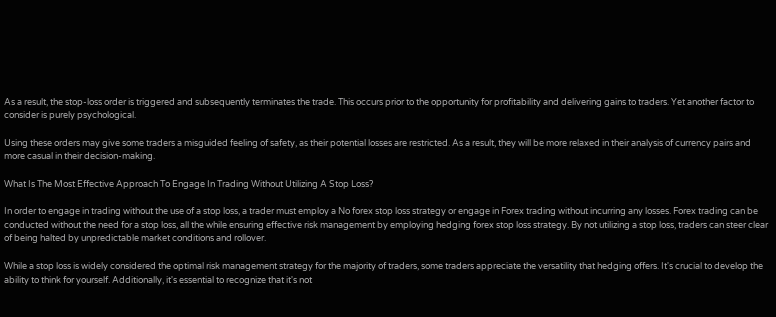As a result, the stop-loss order is triggered and subsequently terminates the trade. This occurs prior to the opportunity for profitability and delivering gains to traders. Yet another factor to consider is purely psychological.

Using these orders may give some traders a misguided feeling of safety, as their potential losses are restricted. As a result, they will be more relaxed in their analysis of currency pairs and more casual in their decision-making.

What Is The Most Effective Approach To Engage In Trading Without Utilizing A Stop Loss?

In order to engage in trading without the use of a stop loss, a trader must employ a No forex stop loss strategy or engage in Forex trading without incurring any losses. Forex trading can be conducted without the need for a stop loss, all the while ensuring effective risk management by employing hedging forex stop loss strategy. By not utilizing a stop loss, traders can steer clear of being halted by unpredictable market conditions and rollover.

While a stop loss is widely considered the optimal risk management strategy for the majority of traders, some traders appreciate the versatility that hedging offers. It's crucial to develop the ability to think for yourself. Additionally, it's essential to recognize that it's not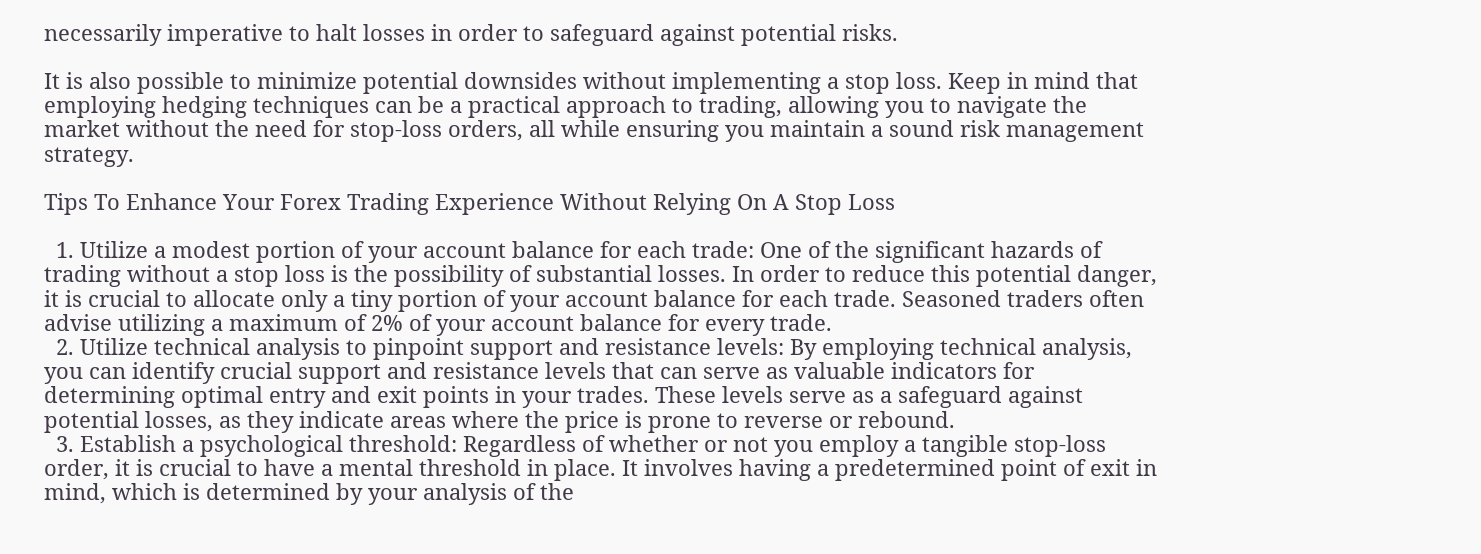necessarily imperative to halt losses in order to safeguard against potential risks.

It is also possible to minimize potential downsides without implementing a stop loss. Keep in mind that employing hedging techniques can be a practical approach to trading, allowing you to navigate the market without the need for stop-loss orders, all while ensuring you maintain a sound risk management strategy.

Tips To Enhance Your Forex Trading Experience Without Relying On A Stop Loss

  1. Utilize a modest portion of your account balance for each trade: One of the significant hazards of trading without a stop loss is the possibility of substantial losses. In order to reduce this potential danger, it is crucial to allocate only a tiny portion of your account balance for each trade. Seasoned traders often advise utilizing a maximum of 2% of your account balance for every trade.
  2. Utilize technical analysis to pinpoint support and resistance levels: By employing technical analysis, you can identify crucial support and resistance levels that can serve as valuable indicators for determining optimal entry and exit points in your trades. These levels serve as a safeguard against potential losses, as they indicate areas where the price is prone to reverse or rebound.
  3. Establish a psychological threshold: Regardless of whether or not you employ a tangible stop-loss order, it is crucial to have a mental threshold in place. It involves having a predetermined point of exit in mind, which is determined by your analysis of the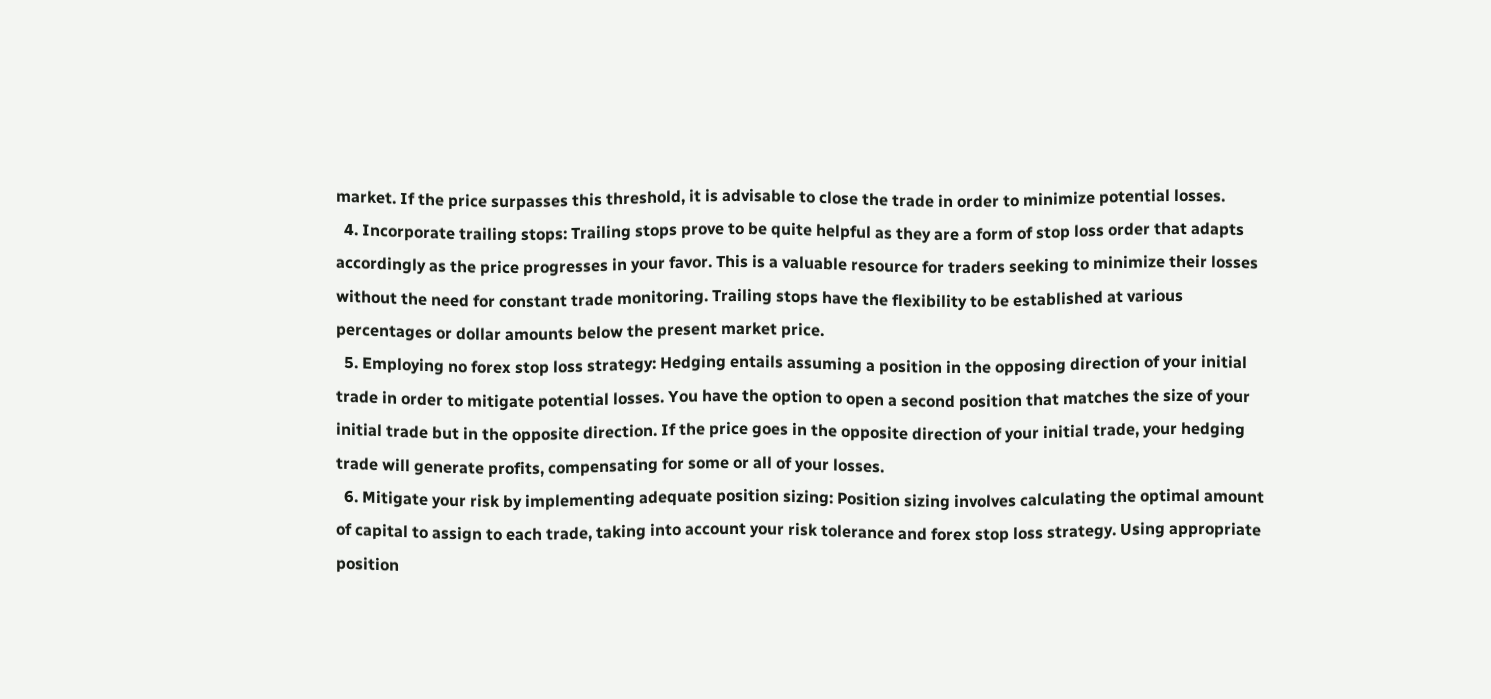market. If the price surpasses this threshold, it is advisable to close the trade in order to minimize potential losses.
  4. Incorporate trailing stops: Trailing stops prove to be quite helpful as they are a form of stop loss order that adapts accordingly as the price progresses in your favor. This is a valuable resource for traders seeking to minimize their losses without the need for constant trade monitoring. Trailing stops have the flexibility to be established at various percentages or dollar amounts below the present market price.
  5. Employing no forex stop loss strategy: Hedging entails assuming a position in the opposing direction of your initial trade in order to mitigate potential losses. You have the option to open a second position that matches the size of your initial trade but in the opposite direction. If the price goes in the opposite direction of your initial trade, your hedging trade will generate profits, compensating for some or all of your losses.
  6. Mitigate your risk by implementing adequate position sizing: Position sizing involves calculating the optimal amount of capital to assign to each trade, taking into account your risk tolerance and forex stop loss strategy. Using appropriate position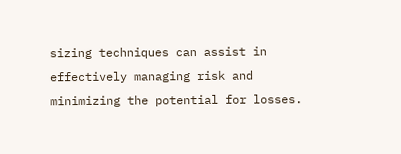sizing techniques can assist in effectively managing risk and minimizing the potential for losses.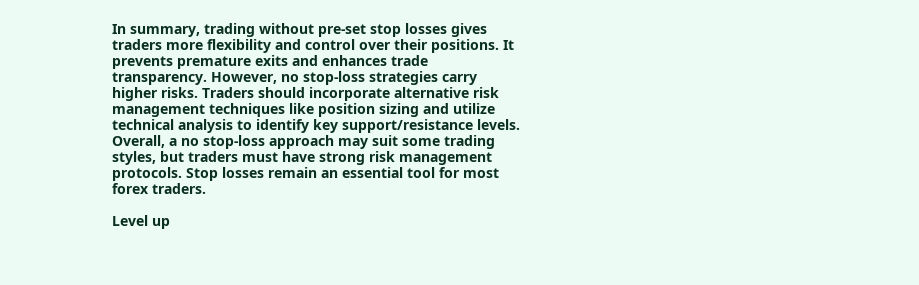In summary, trading without pre-set stop losses gives traders more flexibility and control over their positions. It prevents premature exits and enhances trade transparency. However, no stop-loss strategies carry higher risks. Traders should incorporate alternative risk management techniques like position sizing and utilize technical analysis to identify key support/resistance levels. Overall, a no stop-loss approach may suit some trading styles, but traders must have strong risk management protocols. Stop losses remain an essential tool for most forex traders.

Level up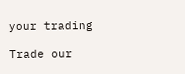your trading

Trade our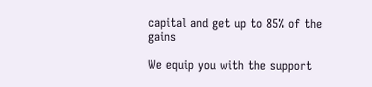capital and get up to 85% of the gains

We equip you with the support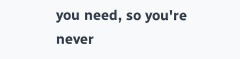you need, so you're never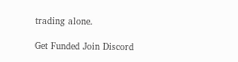trading alone.

Get Funded Join Discord